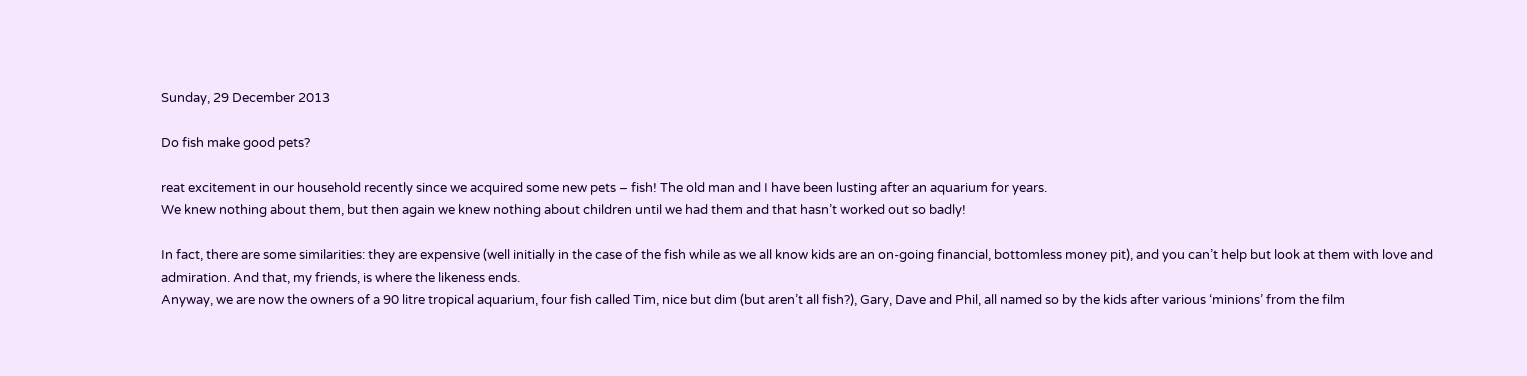Sunday, 29 December 2013

Do fish make good pets?

reat excitement in our household recently since we acquired some new pets – fish! The old man and I have been lusting after an aquarium for years.
We knew nothing about them, but then again we knew nothing about children until we had them and that hasn’t worked out so badly!

In fact, there are some similarities: they are expensive (well initially in the case of the fish while as we all know kids are an on-going financial, bottomless money pit), and you can’t help but look at them with love and admiration. And that, my friends, is where the likeness ends.
Anyway, we are now the owners of a 90 litre tropical aquarium, four fish called Tim, nice but dim (but aren’t all fish?), Gary, Dave and Phil, all named so by the kids after various ‘minions’ from the film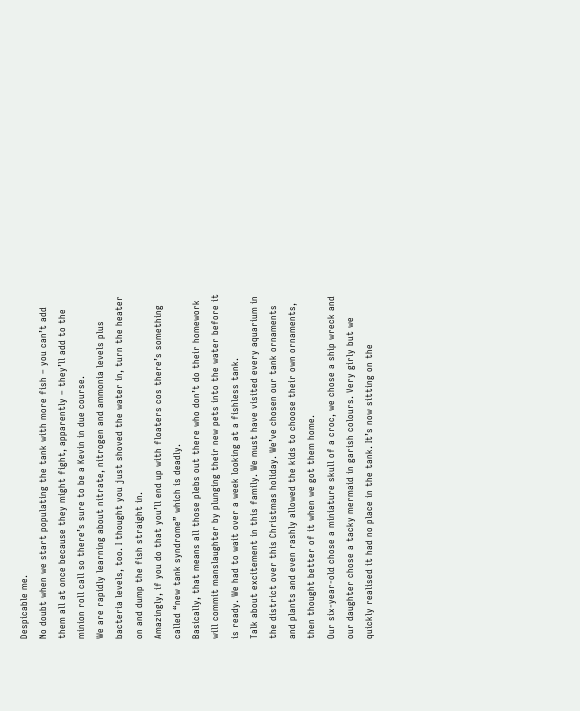Despicable me.
No doubt when we start populating the tank with more fish – you can’t add them all at once because they might fight, apparently – they’ll add to the minion roll call so there’s sure to be a Kevin in due course.
We are rapidly learning about nitrate, nitrogen and ammonia levels plus bacteria levels, too. I thought you just shoved the water in, turn the heater on and dump the fish straight in.
Amazingly, if you do that you’ll end up with floaters cos there’s something called “new tank syndrome” which is deadly.
Basically, that means all those plebs out there who don’t do their homework will commit manslaughter by plunging their new pets into the water before it is ready. We had to wait over a week looking at a fishless tank.
Talk about excitement in this family. We must have visited every aquarium in the district over this Christmas holiday. We’ve chosen our tank ornaments and plants and even rashly allowed the kids to choose their own ornaments, then thought better of it when we got them home.
Our six-year-old chose a miniature skull of a croc, we chose a ship wreck and our daughter chose a tacky mermaid in garish colours. Very girly but we quickly realised it had no place in the tank. It’s now sitting on the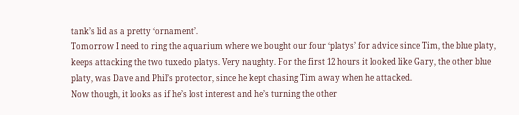tank’s lid as a pretty ‘ornament’.
Tomorrow I need to ring the aquarium where we bought our four ‘platys’ for advice since Tim, the blue platy, keeps attacking the two tuxedo platys. Very naughty. For the first 12 hours it looked like Gary, the other blue platy, was Dave and Phil’s protector, since he kept chasing Tim away when he attacked.
Now though, it looks as if he’s lost interest and he’s turning the other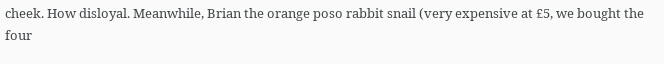cheek. How disloyal. Meanwhile, Brian the orange poso rabbit snail (very expensive at £5, we bought the four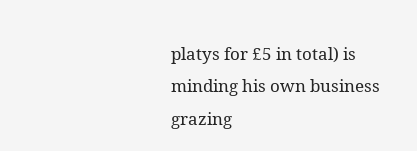platys for £5 in total) is minding his own business grazing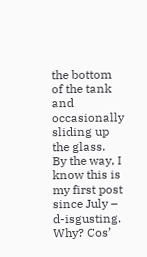the bottom of the tank and occasionally sliding up the glass.
By the way, I know this is my first post since July – d-isgusting. Why? Cos’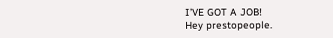I’VE GOT A JOB!
Hey prestopeople.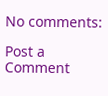No comments:

Post a Comment